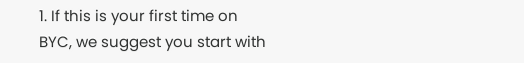1. If this is your first time on BYC, we suggest you start with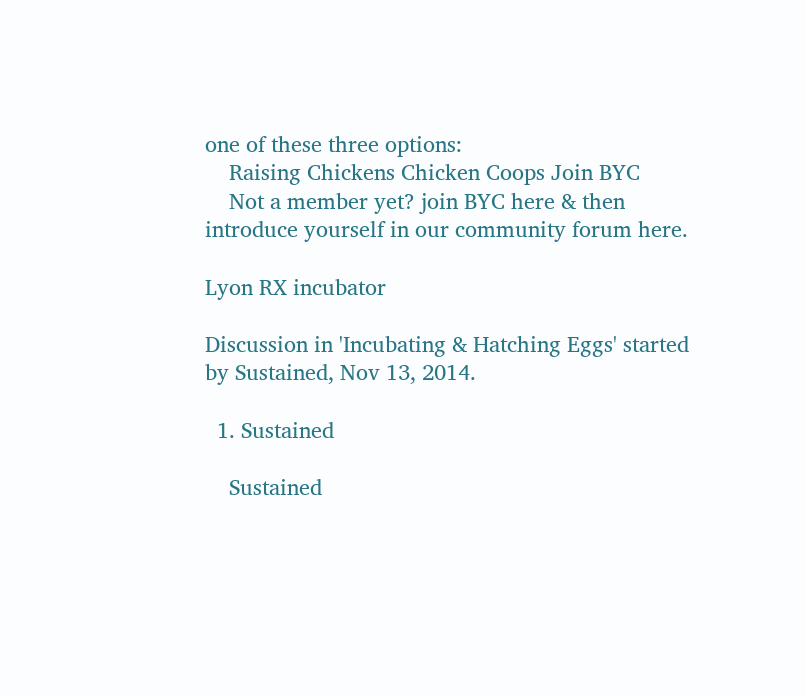one of these three options:
    Raising Chickens Chicken Coops Join BYC
    Not a member yet? join BYC here & then introduce yourself in our community forum here.

Lyon RX incubator

Discussion in 'Incubating & Hatching Eggs' started by Sustained, Nov 13, 2014.

  1. Sustained

    Sustained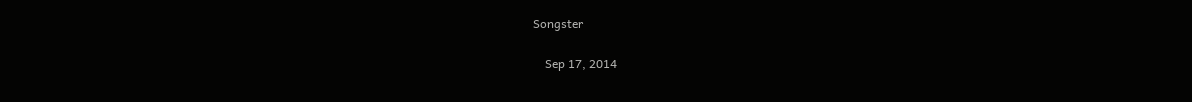Songster

    Sep 17, 2014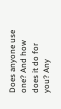Does anyone use one? And how does it do for you? Any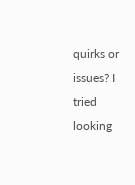quirks or issues? I tried looking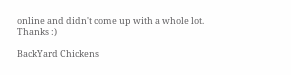online and didn't come up with a whole lot. Thanks :)

BackYard Chickens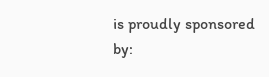is proudly sponsored by: